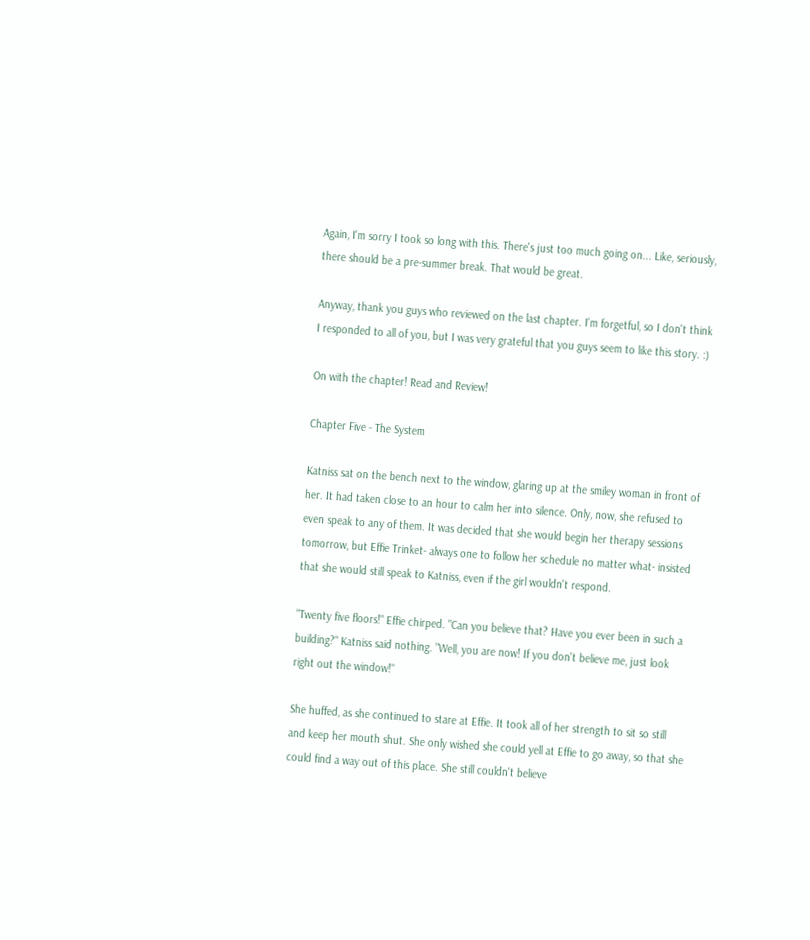Again, I'm sorry I took so long with this. There's just too much going on... Like, seriously, there should be a pre-summer break. That would be great.

Anyway, thank you guys who reviewed on the last chapter. I'm forgetful, so I don't think I responded to all of you, but I was very grateful that you guys seem to like this story. :)

On with the chapter! Read and Review!

Chapter Five - The System

Katniss sat on the bench next to the window, glaring up at the smiley woman in front of her. It had taken close to an hour to calm her into silence. Only, now, she refused to even speak to any of them. It was decided that she would begin her therapy sessions tomorrow, but Effie Trinket- always one to follow her schedule no matter what- insisted that she would still speak to Katniss, even if the girl wouldn't respond.

"Twenty five floors!" Effie chirped. "Can you believe that? Have you ever been in such a building?" Katniss said nothing. "Well, you are now! If you don't believe me, just look right out the window!"

She huffed, as she continued to stare at Effie. It took all of her strength to sit so still and keep her mouth shut. She only wished she could yell at Effie to go away, so that she could find a way out of this place. She still couldn't believe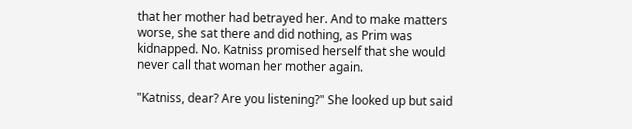that her mother had betrayed her. And to make matters worse, she sat there and did nothing, as Prim was kidnapped. No. Katniss promised herself that she would never call that woman her mother again.

"Katniss, dear? Are you listening?" She looked up but said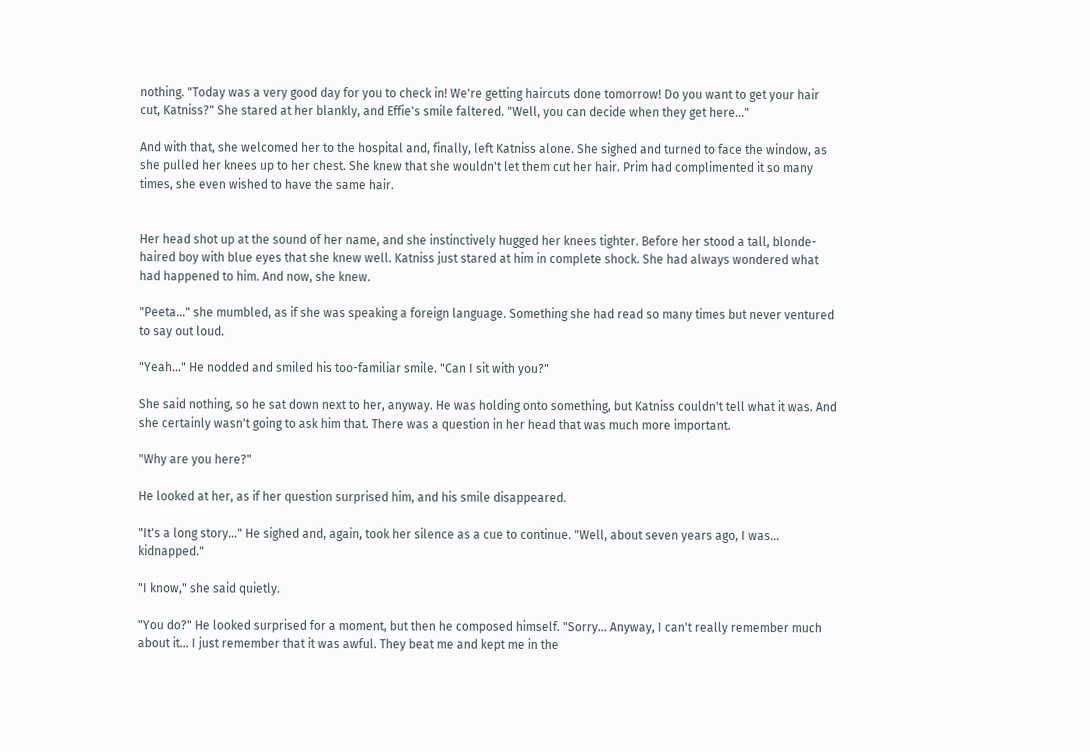nothing. "Today was a very good day for you to check in! We're getting haircuts done tomorrow! Do you want to get your hair cut, Katniss?" She stared at her blankly, and Effie's smile faltered. "Well, you can decide when they get here..."

And with that, she welcomed her to the hospital and, finally, left Katniss alone. She sighed and turned to face the window, as she pulled her knees up to her chest. She knew that she wouldn't let them cut her hair. Prim had complimented it so many times, she even wished to have the same hair.


Her head shot up at the sound of her name, and she instinctively hugged her knees tighter. Before her stood a tall, blonde-haired boy with blue eyes that she knew well. Katniss just stared at him in complete shock. She had always wondered what had happened to him. And now, she knew.

"Peeta..." she mumbled, as if she was speaking a foreign language. Something she had read so many times but never ventured to say out loud.

"Yeah..." He nodded and smiled his too-familiar smile. "Can I sit with you?"

She said nothing, so he sat down next to her, anyway. He was holding onto something, but Katniss couldn't tell what it was. And she certainly wasn't going to ask him that. There was a question in her head that was much more important.

"Why are you here?"

He looked at her, as if her question surprised him, and his smile disappeared.

"It's a long story..." He sighed and, again, took her silence as a cue to continue. "Well, about seven years ago, I was... kidnapped."

"I know," she said quietly.

"You do?" He looked surprised for a moment, but then he composed himself. "Sorry... Anyway, I can't really remember much about it... I just remember that it was awful. They beat me and kept me in the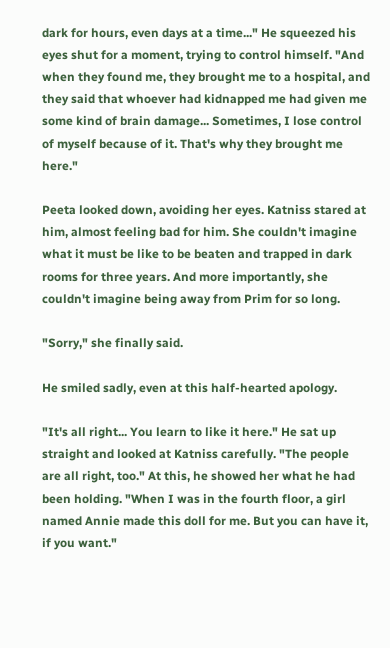dark for hours, even days at a time..." He squeezed his eyes shut for a moment, trying to control himself. "And when they found me, they brought me to a hospital, and they said that whoever had kidnapped me had given me some kind of brain damage... Sometimes, I lose control of myself because of it. That's why they brought me here."

Peeta looked down, avoiding her eyes. Katniss stared at him, almost feeling bad for him. She couldn't imagine what it must be like to be beaten and trapped in dark rooms for three years. And more importantly, she couldn't imagine being away from Prim for so long.

"Sorry," she finally said.

He smiled sadly, even at this half-hearted apology.

"It's all right... You learn to like it here." He sat up straight and looked at Katniss carefully. "The people are all right, too." At this, he showed her what he had been holding. "When I was in the fourth floor, a girl named Annie made this doll for me. But you can have it, if you want."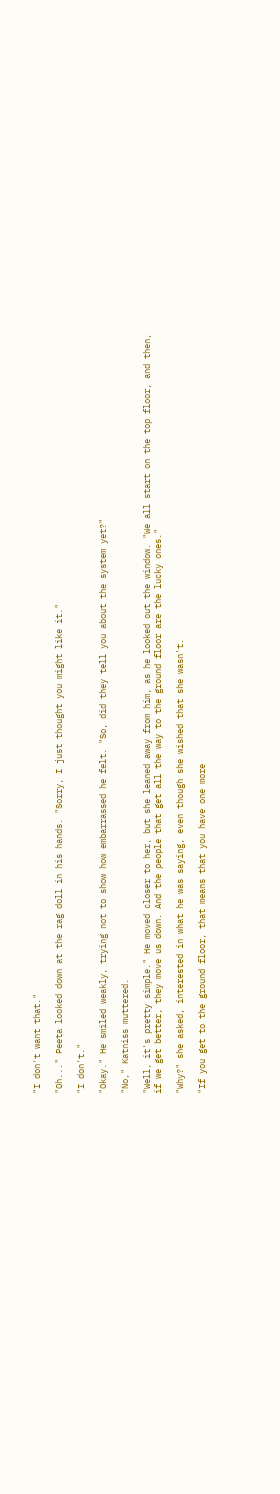"I don't want that."

"Oh..." Peeta looked down at the rag doll in his hands. "Sorry, I just thought you might like it."

"I don't."

"Okay." He smiled weakly, trying not to show how embarrassed he felt. "So, did they tell you about the system yet?"

"No," Katniss muttered.

"Well, it's pretty simple." He moved closer to her, but she leaned away from him, as he looked out the window. "We all start on the top floor, and then, if we get better, they move us down. And the people that get all the way to the ground floor are the lucky ones."

"Why?" she asked, interested in what he was saying, even though she wished that she wasn't.

"If you get to the ground floor, that means that you have one more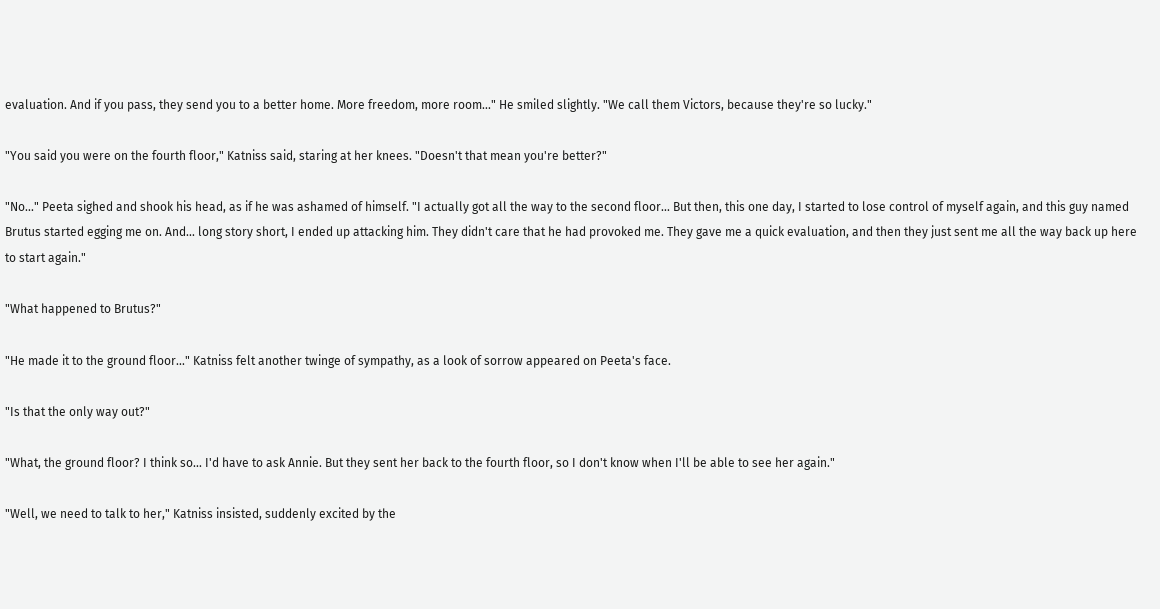evaluation. And if you pass, they send you to a better home. More freedom, more room..." He smiled slightly. "We call them Victors, because they're so lucky."

"You said you were on the fourth floor," Katniss said, staring at her knees. "Doesn't that mean you're better?"

"No..." Peeta sighed and shook his head, as if he was ashamed of himself. "I actually got all the way to the second floor... But then, this one day, I started to lose control of myself again, and this guy named Brutus started egging me on. And... long story short, I ended up attacking him. They didn't care that he had provoked me. They gave me a quick evaluation, and then they just sent me all the way back up here to start again."

"What happened to Brutus?"

"He made it to the ground floor..." Katniss felt another twinge of sympathy, as a look of sorrow appeared on Peeta's face.

"Is that the only way out?"

"What, the ground floor? I think so... I'd have to ask Annie. But they sent her back to the fourth floor, so I don't know when I'll be able to see her again."

"Well, we need to talk to her," Katniss insisted, suddenly excited by the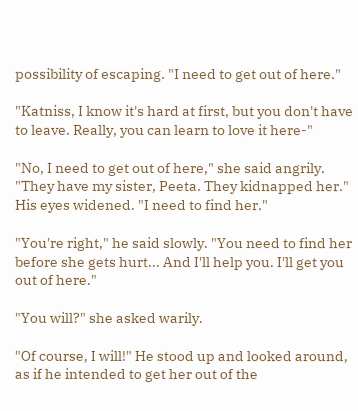possibility of escaping. "I need to get out of here."

"Katniss, I know it's hard at first, but you don't have to leave. Really, you can learn to love it here-"

"No, I need to get out of here," she said angrily. "They have my sister, Peeta. They kidnapped her." His eyes widened. "I need to find her."

"You're right," he said slowly. "You need to find her before she gets hurt... And I'll help you. I'll get you out of here."

"You will?" she asked warily.

"Of course, I will!" He stood up and looked around, as if he intended to get her out of the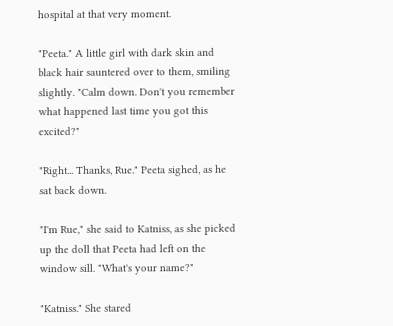hospital at that very moment.

"Peeta." A little girl with dark skin and black hair sauntered over to them, smiling slightly. "Calm down. Don't you remember what happened last time you got this excited?"

"Right... Thanks, Rue." Peeta sighed, as he sat back down.

"I'm Rue," she said to Katniss, as she picked up the doll that Peeta had left on the window sill. "What's your name?"

"Katniss." She stared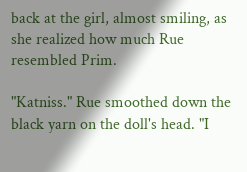back at the girl, almost smiling, as she realized how much Rue resembled Prim.

"Katniss." Rue smoothed down the black yarn on the doll's head. "I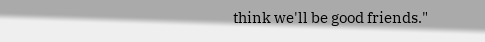think we'll be good friends."